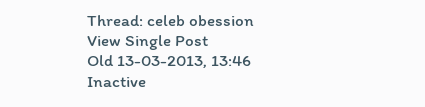Thread: celeb obession
View Single Post
Old 13-03-2013, 13:46
Inactive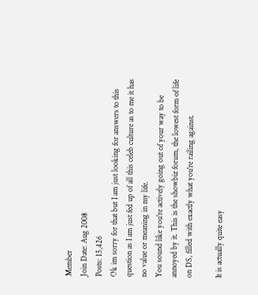Member
Join Date: Aug 2008
Posts: 15,426
Ok im sorry for that but I am just looking for answers to this question as I am just fed up of all this celeb culture as to me it has no value or meaning in my life.
You sound like you're actively going out of your way to be annoyed by it. This is the showbiz forum, the lowest form of life on DS, filled with exactly what you're railing against.

It is actually quite easy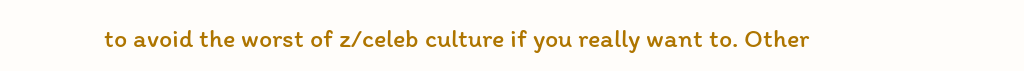to avoid the worst of z/celeb culture if you really want to. Other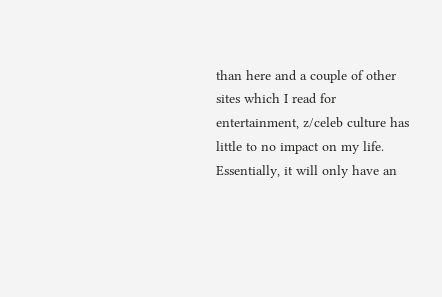than here and a couple of other sites which I read for entertainment, z/celeb culture has little to no impact on my life. Essentially, it will only have an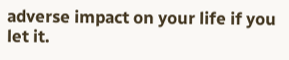adverse impact on your life if you let it.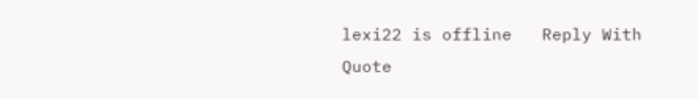lexi22 is offline   Reply With Quote